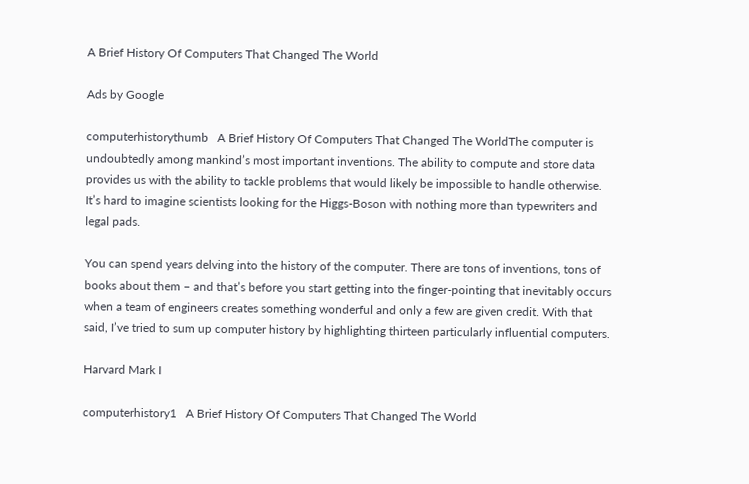A Brief History Of Computers That Changed The World

Ads by Google

computerhistorythumb   A Brief History Of Computers That Changed The WorldThe computer is undoubtedly among mankind’s most important inventions. The ability to compute and store data provides us with the ability to tackle problems that would likely be impossible to handle otherwise. It’s hard to imagine scientists looking for the Higgs-Boson with nothing more than typewriters and legal pads.

You can spend years delving into the history of the computer. There are tons of inventions, tons of books about them – and that’s before you start getting into the finger-pointing that inevitably occurs when a team of engineers creates something wonderful and only a few are given credit. With that said, I’ve tried to sum up computer history by highlighting thirteen particularly influential computers.

Harvard Mark I

computerhistory1   A Brief History Of Computers That Changed The World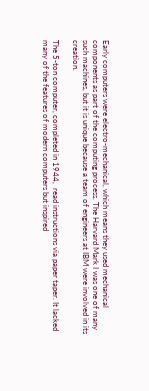Early computers were electro-mechanical, which means they used mechanical components as part of the computing process. The Harvard Mark I was one of many such machines, but it is unique because a team of engineers at IBM were involved in its creation.

The 5-ton computer, completed in 1944,  read instructions via paper taper. It lacked many of the features of modern computers but inspired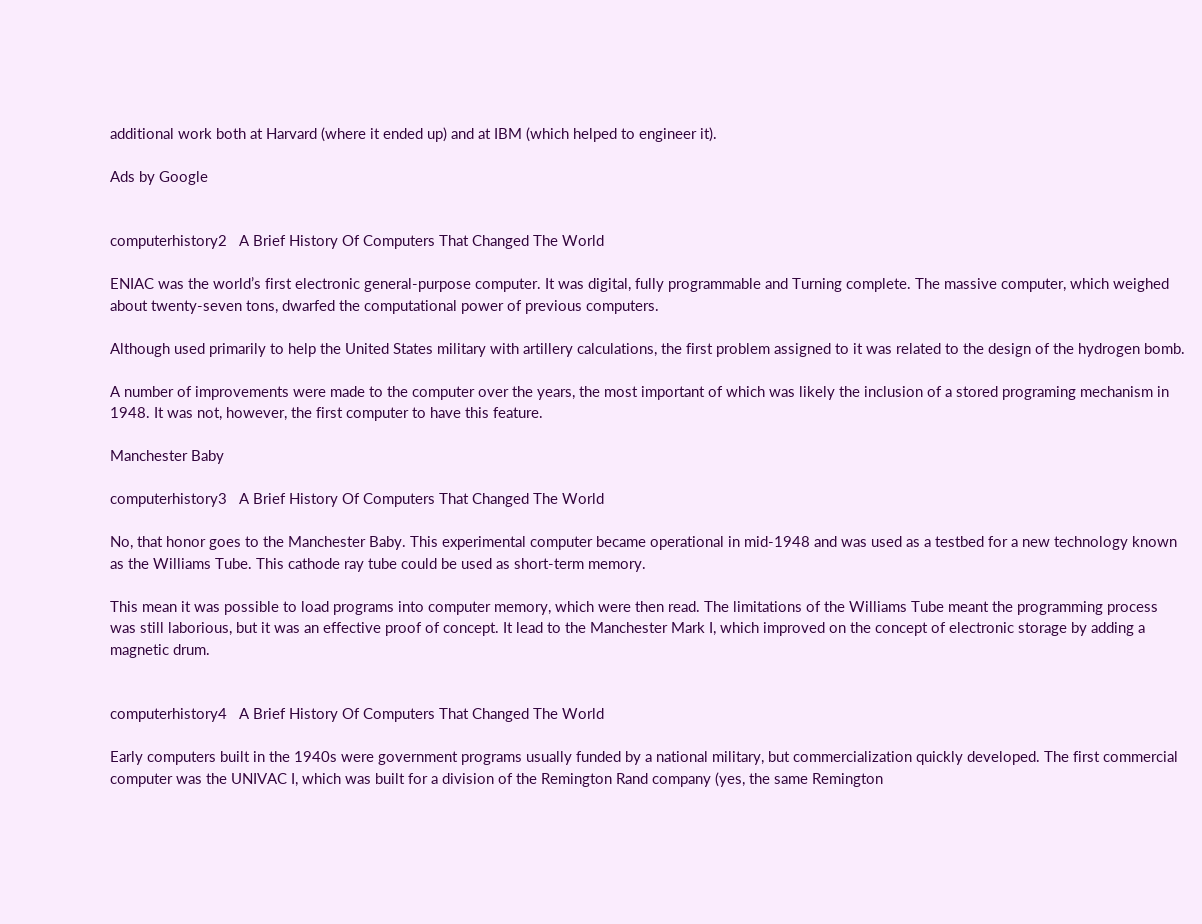additional work both at Harvard (where it ended up) and at IBM (which helped to engineer it).

Ads by Google


computerhistory2   A Brief History Of Computers That Changed The World

ENIAC was the world’s first electronic general-purpose computer. It was digital, fully programmable and Turning complete. The massive computer, which weighed about twenty-seven tons, dwarfed the computational power of previous computers.

Although used primarily to help the United States military with artillery calculations, the first problem assigned to it was related to the design of the hydrogen bomb.

A number of improvements were made to the computer over the years, the most important of which was likely the inclusion of a stored programing mechanism in 1948. It was not, however, the first computer to have this feature.

Manchester Baby

computerhistory3   A Brief History Of Computers That Changed The World

No, that honor goes to the Manchester Baby. This experimental computer became operational in mid-1948 and was used as a testbed for a new technology known as the Williams Tube. This cathode ray tube could be used as short-term memory.

This mean it was possible to load programs into computer memory, which were then read. The limitations of the Williams Tube meant the programming process was still laborious, but it was an effective proof of concept. It lead to the Manchester Mark I, which improved on the concept of electronic storage by adding a magnetic drum.


computerhistory4   A Brief History Of Computers That Changed The World

Early computers built in the 1940s were government programs usually funded by a national military, but commercialization quickly developed. The first commercial computer was the UNIVAC I, which was built for a division of the Remington Rand company (yes, the same Remington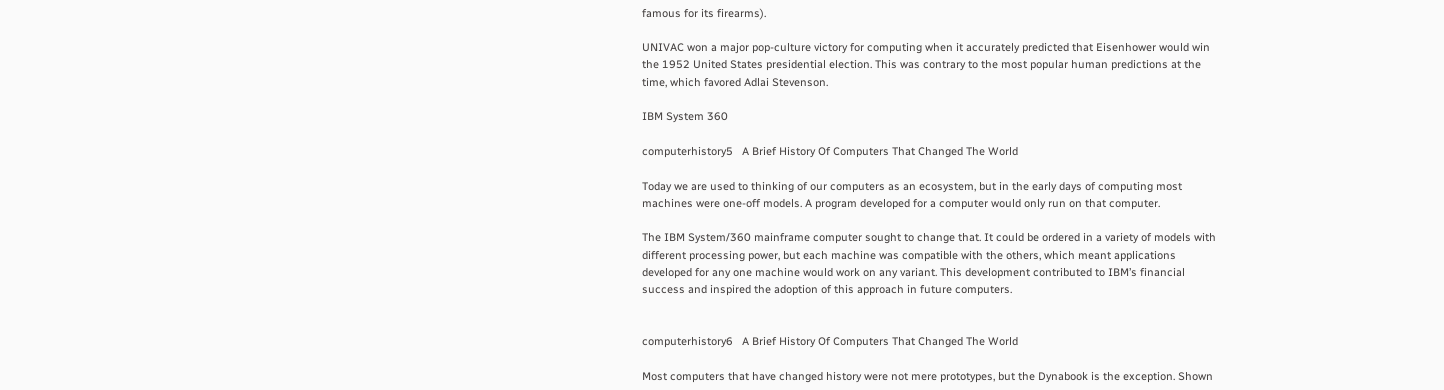famous for its firearms).

UNIVAC won a major pop-culture victory for computing when it accurately predicted that Eisenhower would win the 1952 United States presidential election. This was contrary to the most popular human predictions at the time, which favored Adlai Stevenson.

IBM System 360

computerhistory5   A Brief History Of Computers That Changed The World

Today we are used to thinking of our computers as an ecosystem, but in the early days of computing most machines were one-off models. A program developed for a computer would only run on that computer.

The IBM System/360 mainframe computer sought to change that. It could be ordered in a variety of models with different processing power, but each machine was compatible with the others, which meant applications developed for any one machine would work on any variant. This development contributed to IBM’s financial success and inspired the adoption of this approach in future computers.


computerhistory6   A Brief History Of Computers That Changed The World

Most computers that have changed history were not mere prototypes, but the Dynabook is the exception. Shown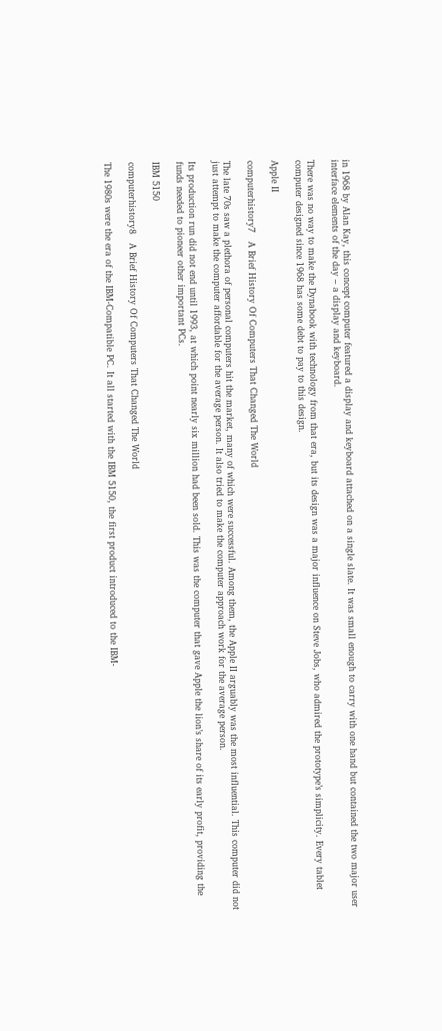in 1968 by Alan Kay, this concept computer featured a display and keyboard attached on a single slate. It was small enough to carry with one hand but contained the two major user interface elements of the day – a display and keyboard.

There was no way to make the Dynabook with technology from that era, but its design was a major influence on Steve Jobs, who admired the prototype’s simplicity. Every tablet computer designed since 1968 has some debt to pay to this design.

Apple II

computerhistory7   A Brief History Of Computers That Changed The World

The late 70s saw a plethora of personal computers hit the market, many of which were successful. Among them, the Apple II arguably was the most influential. This computer did not just attempt to make the computer affordable for the average person. It also tried to make the computer approach work for the average person.

Its production run did not end until 1993, at which point nearly six million had been sold. This was the computer that gave Apple the lion’s share of its early profit, providing the funds needed to pioneer other important PCs.

IBM 5150

computerhistory8   A Brief History Of Computers That Changed The World

The 1980s were the era of the IBM-Compatible PC. It all started with the IBM 5150, the first product introduced to the IBM-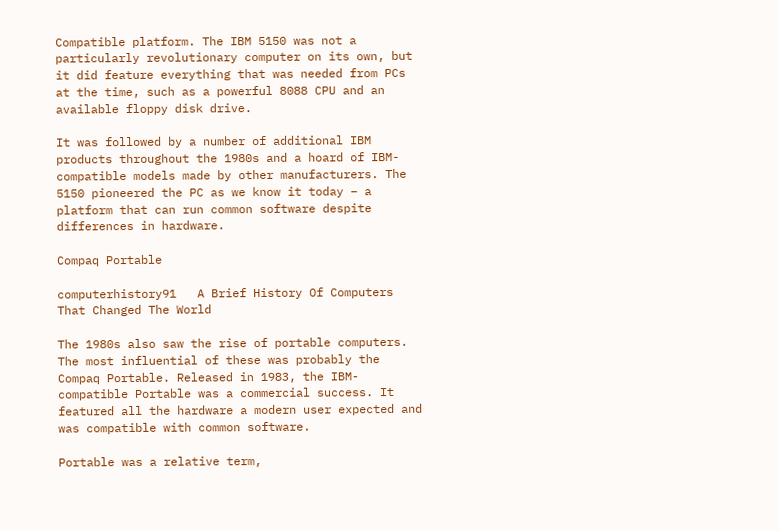Compatible platform. The IBM 5150 was not a particularly revolutionary computer on its own, but it did feature everything that was needed from PCs at the time, such as a powerful 8088 CPU and an available floppy disk drive.

It was followed by a number of additional IBM products throughout the 1980s and a hoard of IBM-compatible models made by other manufacturers. The 5150 pioneered the PC as we know it today – a platform that can run common software despite differences in hardware.

Compaq Portable

computerhistory91   A Brief History Of Computers That Changed The World

The 1980s also saw the rise of portable computers. The most influential of these was probably the Compaq Portable. Released in 1983, the IBM-compatible Portable was a commercial success. It featured all the hardware a modern user expected and was compatible with common software.

Portable was a relative term,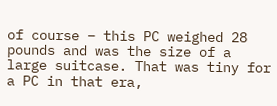of course – this PC weighed 28 pounds and was the size of a large suitcase. That was tiny for a PC in that era,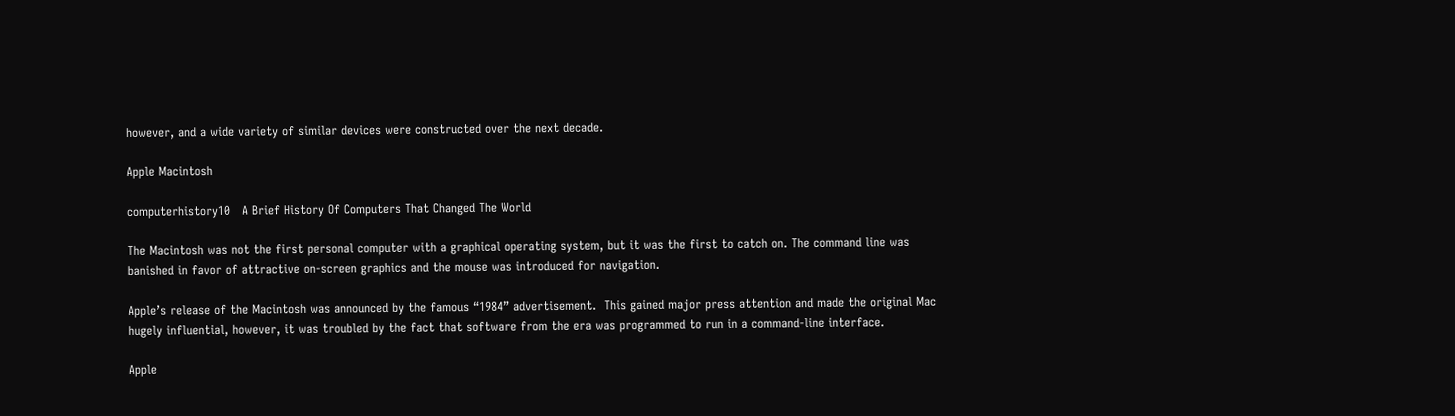however, and a wide variety of similar devices were constructed over the next decade.

Apple Macintosh

computerhistory10   A Brief History Of Computers That Changed The World

The Macintosh was not the first personal computer with a graphical operating system, but it was the first to catch on. The command line was banished in favor of attractive on-screen graphics and the mouse was introduced for navigation.

Apple’s release of the Macintosh was announced by the famous “1984” advertisement.  This gained major press attention and made the original Mac hugely influential, however, it was troubled by the fact that software from the era was programmed to run in a command-line interface.

Apple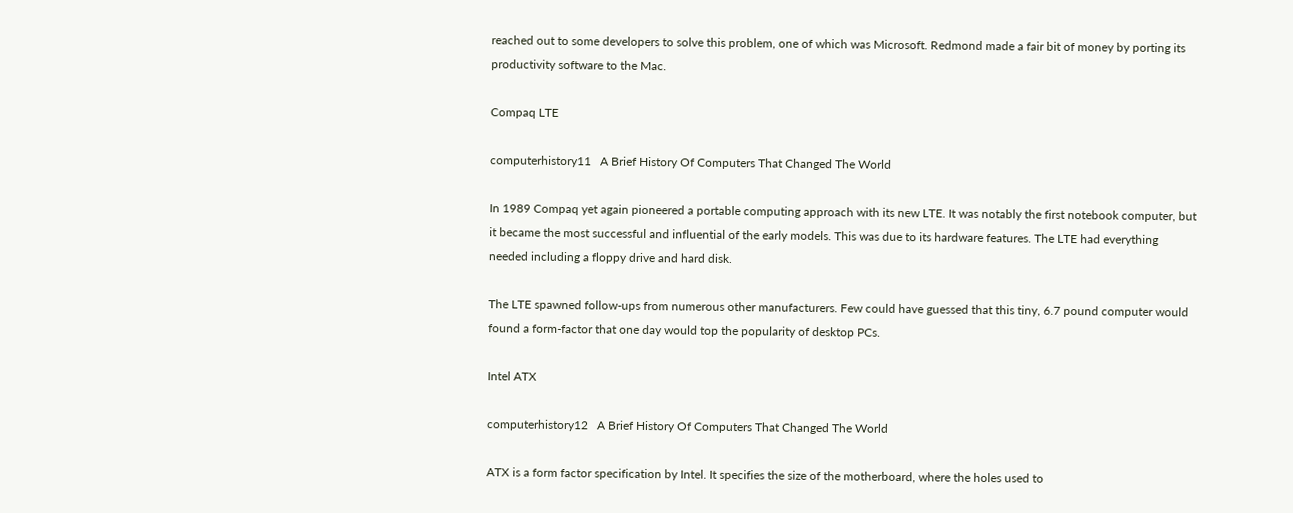reached out to some developers to solve this problem, one of which was Microsoft. Redmond made a fair bit of money by porting its productivity software to the Mac.

Compaq LTE

computerhistory11   A Brief History Of Computers That Changed The World

In 1989 Compaq yet again pioneered a portable computing approach with its new LTE. It was notably the first notebook computer, but it became the most successful and influential of the early models. This was due to its hardware features. The LTE had everything needed including a floppy drive and hard disk.

The LTE spawned follow-ups from numerous other manufacturers. Few could have guessed that this tiny, 6.7 pound computer would found a form-factor that one day would top the popularity of desktop PCs.

Intel ATX

computerhistory12   A Brief History Of Computers That Changed The World

ATX is a form factor specification by Intel. It specifies the size of the motherboard, where the holes used to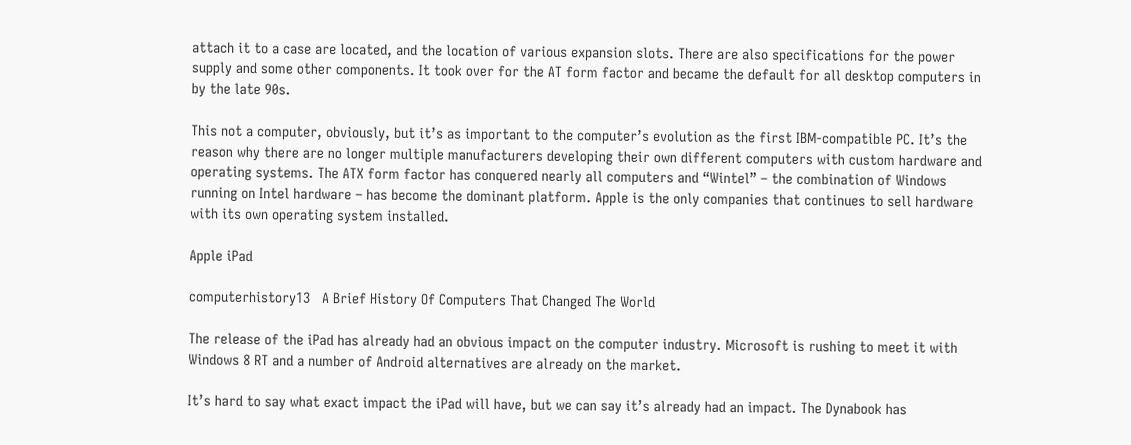attach it to a case are located, and the location of various expansion slots. There are also specifications for the power supply and some other components. It took over for the AT form factor and became the default for all desktop computers in by the late 90s.

This not a computer, obviously, but it’s as important to the computer’s evolution as the first IBM-compatible PC. It’s the reason why there are no longer multiple manufacturers developing their own different computers with custom hardware and operating systems. The ATX form factor has conquered nearly all computers and “Wintel” – the combination of Windows running on Intel hardware – has become the dominant platform. Apple is the only companies that continues to sell hardware with its own operating system installed.

Apple iPad

computerhistory13   A Brief History Of Computers That Changed The World

The release of the iPad has already had an obvious impact on the computer industry. Microsoft is rushing to meet it with Windows 8 RT and a number of Android alternatives are already on the market.

It’s hard to say what exact impact the iPad will have, but we can say it’s already had an impact. The Dynabook has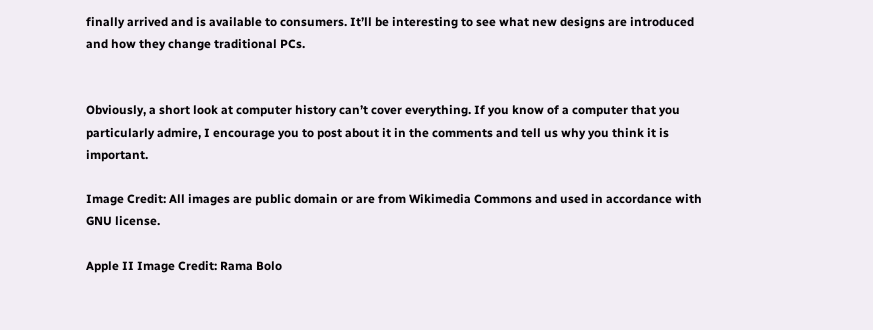finally arrived and is available to consumers. It’ll be interesting to see what new designs are introduced and how they change traditional PCs.


Obviously, a short look at computer history can’t cover everything. If you know of a computer that you particularly admire, I encourage you to post about it in the comments and tell us why you think it is important.

Image Credit: All images are public domain or are from Wikimedia Commons and used in accordance with GNU license.

Apple II Image Credit: Rama Bolo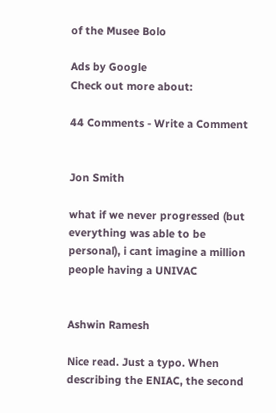of the Musee Bolo

Ads by Google
Check out more about:

44 Comments - Write a Comment


Jon Smith

what if we never progressed (but everything was able to be personal), i cant imagine a million people having a UNIVAC


Ashwin Ramesh

Nice read. Just a typo. When describing the ENIAC, the second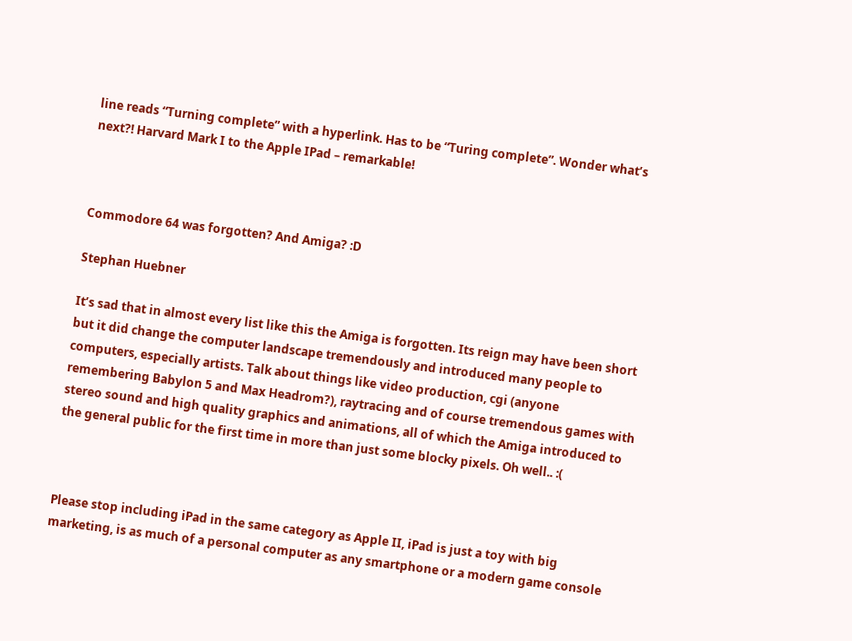line reads “Turning complete” with a hyperlink. Has to be “Turing complete”. Wonder what’s next?! Harvard Mark I to the Apple IPad – remarkable!



Commodore 64 was forgotten? And Amiga? :D

Stephan Huebner

It’s sad that in almost every list like this the Amiga is forgotten. Its reign may have been short but it did change the computer landscape tremendously and introduced many people to computers, especially artists. Talk about things like video production, cgi (anyone remembering Babylon 5 and Max Headrom?), raytracing and of course tremendous games with stereo sound and high quality graphics and animations, all of which the Amiga introduced to the general public for the first time in more than just some blocky pixels. Oh well.. :(



Please stop including iPad in the same category as Apple II, iPad is just a toy with big marketing, is as much of a personal computer as any smartphone or a modern game console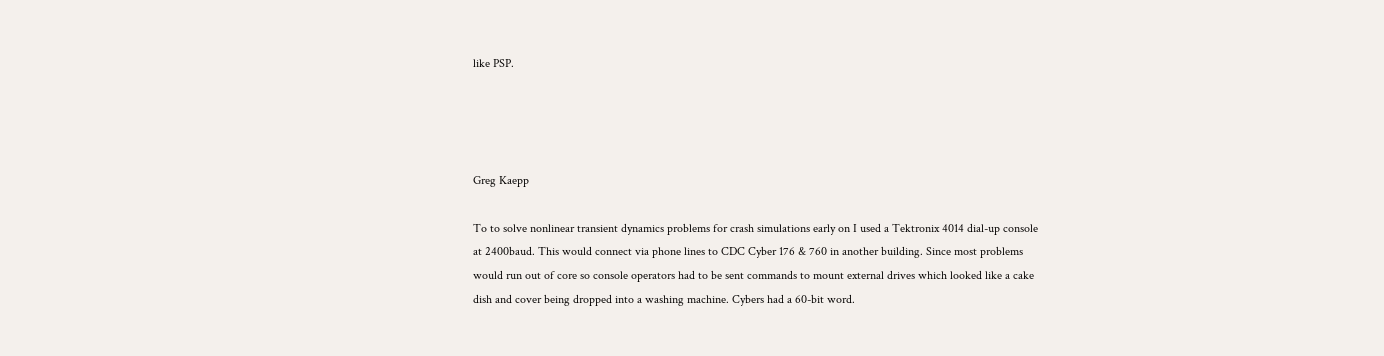like PSP.




Greg Kaepp

To to solve nonlinear transient dynamics problems for crash simulations early on I used a Tektronix 4014 dial-up console at 2400baud. This would connect via phone lines to CDC Cyber 176 & 760 in another building. Since most problems would run out of core so console operators had to be sent commands to mount external drives which looked like a cake dish and cover being dropped into a washing machine. Cybers had a 60-bit word.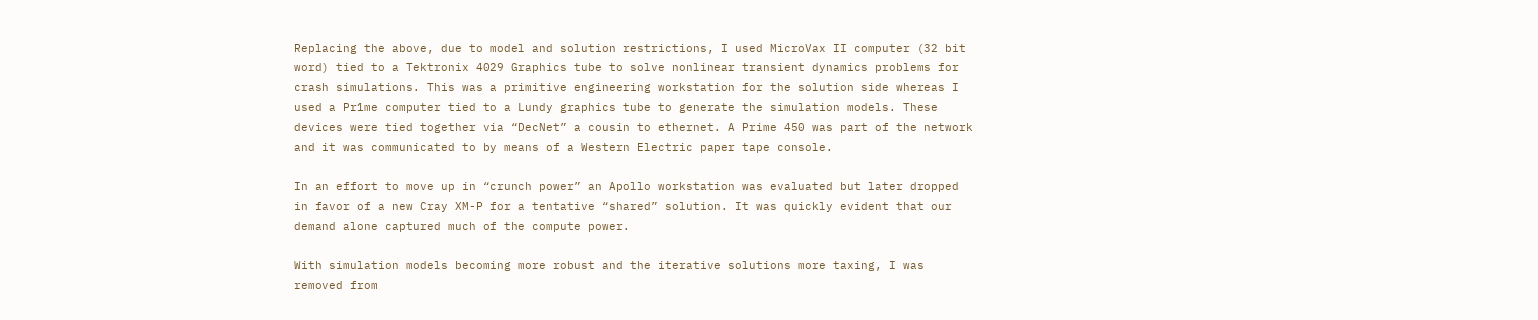Replacing the above, due to model and solution restrictions, I used MicroVax II computer (32 bit word) tied to a Tektronix 4029 Graphics tube to solve nonlinear transient dynamics problems for crash simulations. This was a primitive engineering workstation for the solution side whereas I used a Pr1me computer tied to a Lundy graphics tube to generate the simulation models. These devices were tied together via “DecNet” a cousin to ethernet. A Prime 450 was part of the network and it was communicated to by means of a Western Electric paper tape console.

In an effort to move up in “crunch power” an Apollo workstation was evaluated but later dropped in favor of a new Cray XM-P for a tentative “shared” solution. It was quickly evident that our demand alone captured much of the compute power.

With simulation models becoming more robust and the iterative solutions more taxing, I was removed from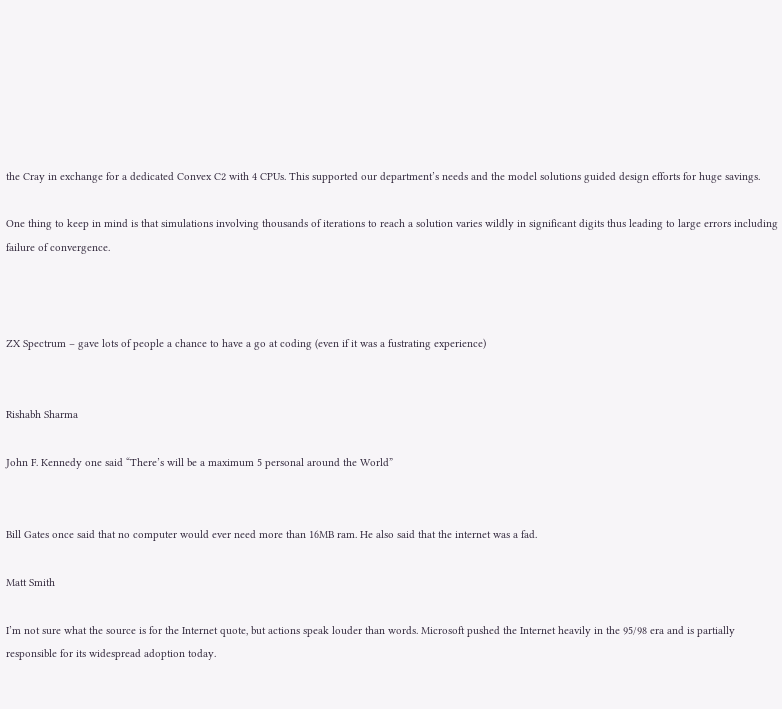the Cray in exchange for a dedicated Convex C2 with 4 CPUs. This supported our department’s needs and the model solutions guided design efforts for huge savings.

One thing to keep in mind is that simulations involving thousands of iterations to reach a solution varies wildly in significant digits thus leading to large errors including failure of convergence.



ZX Spectrum – gave lots of people a chance to have a go at coding (even if it was a fustrating experience)


Rishabh Sharma

John F. Kennedy one said “There’s will be a maximum 5 personal around the World”


Bill Gates once said that no computer would ever need more than 16MB ram. He also said that the internet was a fad.

Matt Smith

I’m not sure what the source is for the Internet quote, but actions speak louder than words. Microsoft pushed the Internet heavily in the 95/98 era and is partially responsible for its widespread adoption today.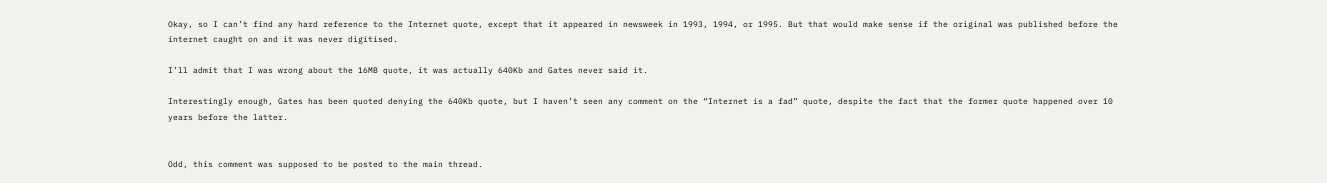Okay, so I can’t find any hard reference to the Internet quote, except that it appeared in newsweek in 1993, 1994, or 1995. But that would make sense if the original was published before the internet caught on and it was never digitised.

I’ll admit that I was wrong about the 16MB quote, it was actually 640Kb and Gates never said it.

Interestingly enough, Gates has been quoted denying the 640Kb quote, but I haven’t seen any comment on the “Internet is a fad” quote, despite the fact that the former quote happened over 10 years before the latter.


Odd, this comment was supposed to be posted to the main thread.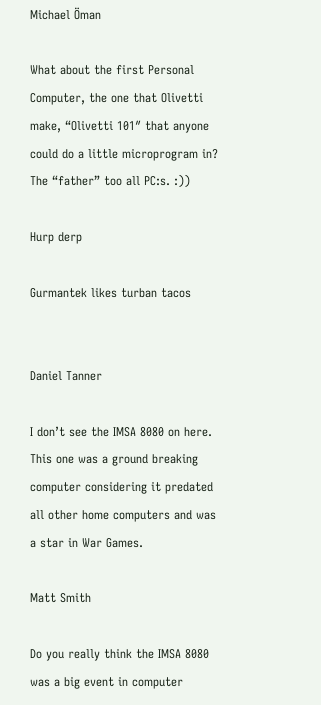Michael Öman

What about the first Personal Computer, the one that Olivetti make, “Olivetti 101″ that anyone could do a little microprogram in?
The “father” too all PC:s. :))

Hurp derp

Gurmantek likes turban tacos


Daniel Tanner

I don’t see the IMSA 8080 on here. This one was a ground breaking computer considering it predated all other home computers and was a star in War Games.

Matt Smith

Do you really think the IMSA 8080 was a big event in computer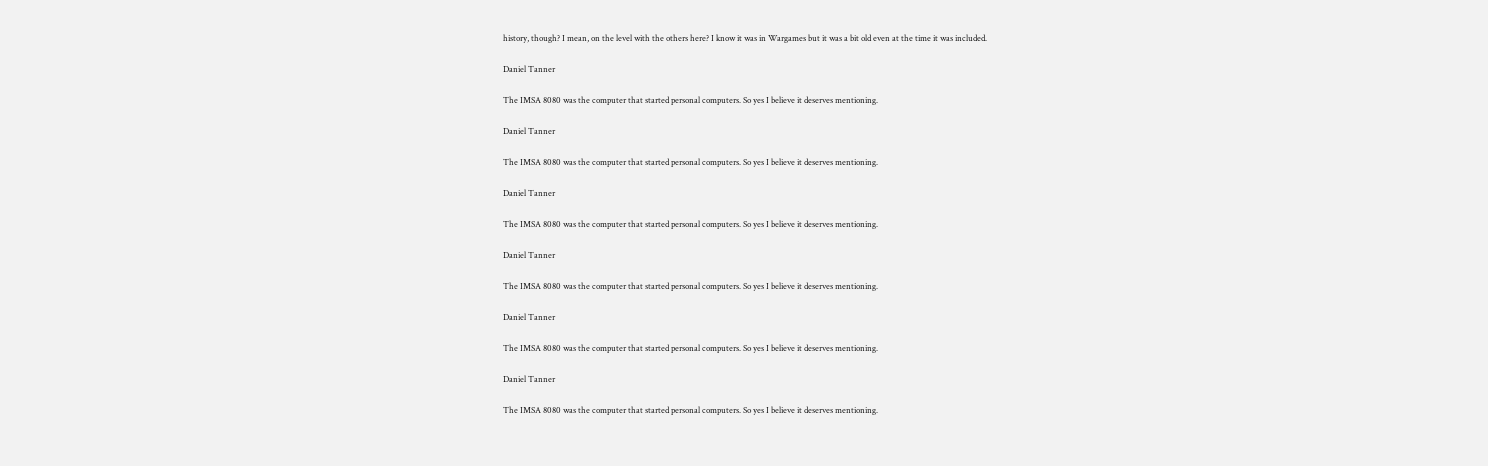history, though? I mean, on the level with the others here? I know it was in Wargames but it was a bit old even at the time it was included.

Daniel Tanner

The IMSA 8080 was the computer that started personal computers. So yes I believe it deserves mentioning.

Daniel Tanner

The IMSA 8080 was the computer that started personal computers. So yes I believe it deserves mentioning.

Daniel Tanner

The IMSA 8080 was the computer that started personal computers. So yes I believe it deserves mentioning.

Daniel Tanner

The IMSA 8080 was the computer that started personal computers. So yes I believe it deserves mentioning.

Daniel Tanner

The IMSA 8080 was the computer that started personal computers. So yes I believe it deserves mentioning.

Daniel Tanner

The IMSA 8080 was the computer that started personal computers. So yes I believe it deserves mentioning.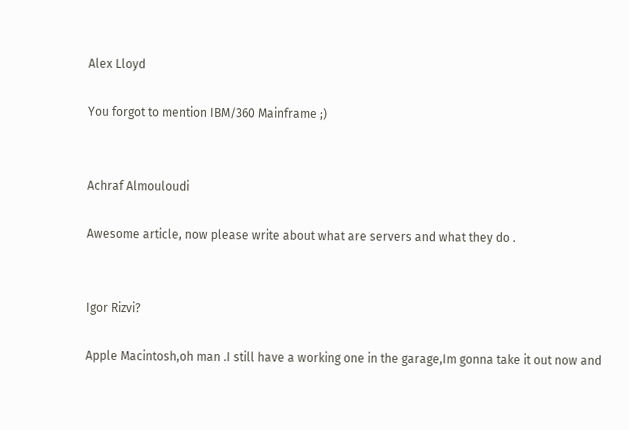Alex Lloyd

You forgot to mention IBM/360 Mainframe ;)


Achraf Almouloudi

Awesome article, now please write about what are servers and what they do .


Igor Rizvi?

Apple Macintosh,oh man .I still have a working one in the garage,Im gonna take it out now and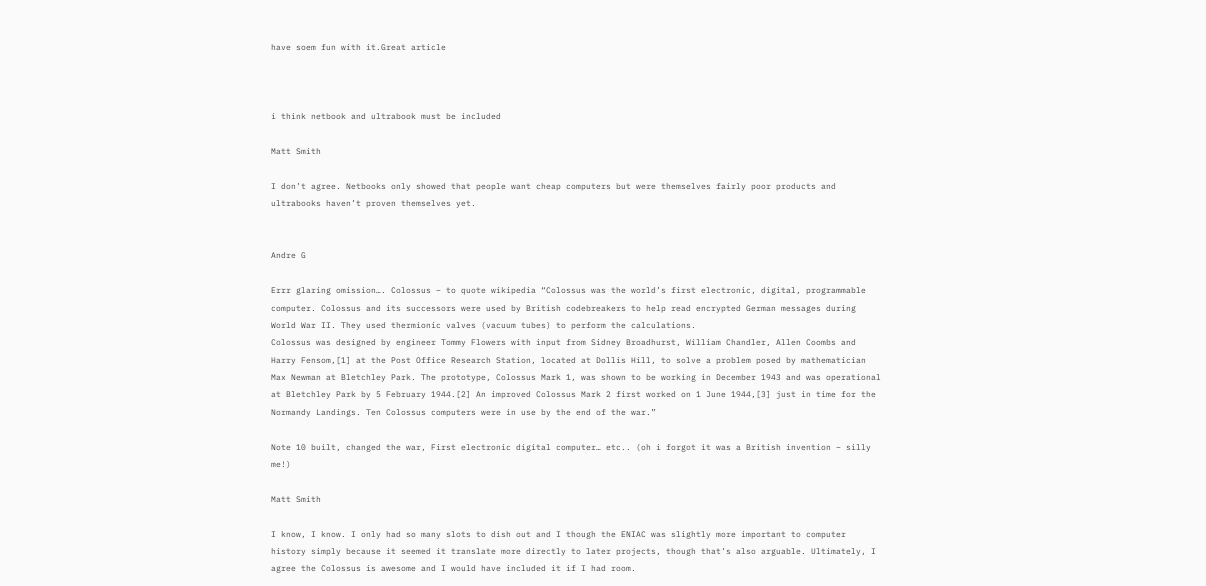have soem fun with it.Great article



i think netbook and ultrabook must be included

Matt Smith

I don’t agree. Netbooks only showed that people want cheap computers but were themselves fairly poor products and ultrabooks haven’t proven themselves yet.


Andre G

Errr glaring omission…. Colossus – to quote wikipedia “Colossus was the world’s first electronic, digital, programmable computer. Colossus and its successors were used by British codebreakers to help read encrypted German messages during World War II. They used thermionic valves (vacuum tubes) to perform the calculations.
Colossus was designed by engineer Tommy Flowers with input from Sidney Broadhurst, William Chandler, Allen Coombs and Harry Fensom,[1] at the Post Office Research Station, located at Dollis Hill, to solve a problem posed by mathematician Max Newman at Bletchley Park. The prototype, Colossus Mark 1, was shown to be working in December 1943 and was operational at Bletchley Park by 5 February 1944.[2] An improved Colossus Mark 2 first worked on 1 June 1944,[3] just in time for the Normandy Landings. Ten Colossus computers were in use by the end of the war.”

Note 10 built, changed the war, First electronic digital computer… etc.. (oh i forgot it was a British invention – silly me!)

Matt Smith

I know, I know. I only had so many slots to dish out and I though the ENIAC was slightly more important to computer history simply because it seemed it translate more directly to later projects, though that’s also arguable. Ultimately, I agree the Colossus is awesome and I would have included it if I had room.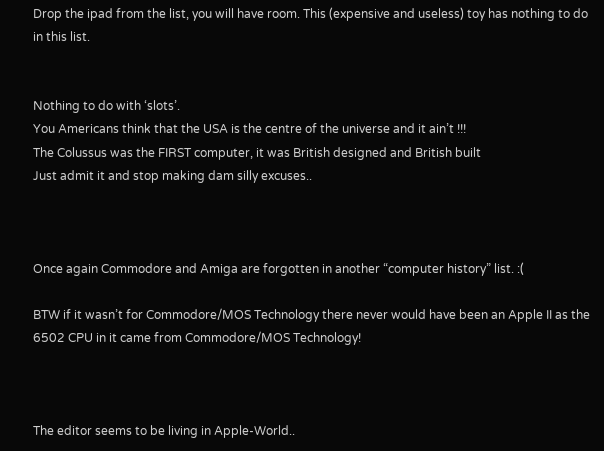Drop the ipad from the list, you will have room. This (expensive and useless) toy has nothing to do in this list.


Nothing to do with ‘slots’.
You Americans think that the USA is the centre of the universe and it ain’t !!!
The Colussus was the FIRST computer, it was British designed and British built
Just admit it and stop making dam silly excuses..



Once again Commodore and Amiga are forgotten in another “computer history” list. :(

BTW if it wasn’t for Commodore/MOS Technology there never would have been an Apple II as the 6502 CPU in it came from Commodore/MOS Technology!



The editor seems to be living in Apple-World..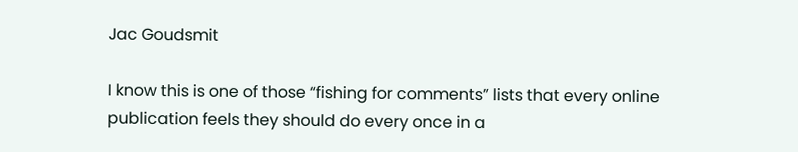Jac Goudsmit

I know this is one of those “fishing for comments” lists that every online publication feels they should do every once in a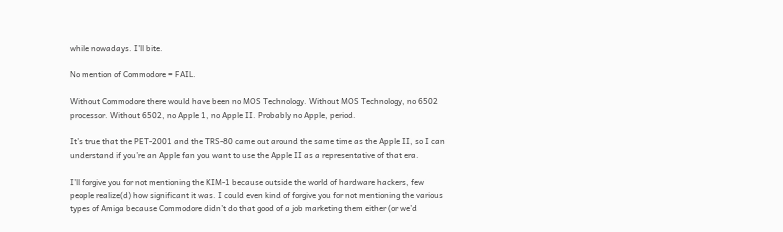while nowadays. I’ll bite.

No mention of Commodore = FAIL.

Without Commodore there would have been no MOS Technology. Without MOS Technology, no 6502 processor. Without 6502, no Apple 1, no Apple II. Probably no Apple, period.

It’s true that the PET-2001 and the TRS-80 came out around the same time as the Apple II, so I can understand if you’re an Apple fan you want to use the Apple II as a representative of that era.

I’ll forgive you for not mentioning the KIM-1 because outside the world of hardware hackers, few people realize(d) how significant it was. I could even kind of forgive you for not mentioning the various types of Amiga because Commodore didn’t do that good of a job marketing them either (or we’d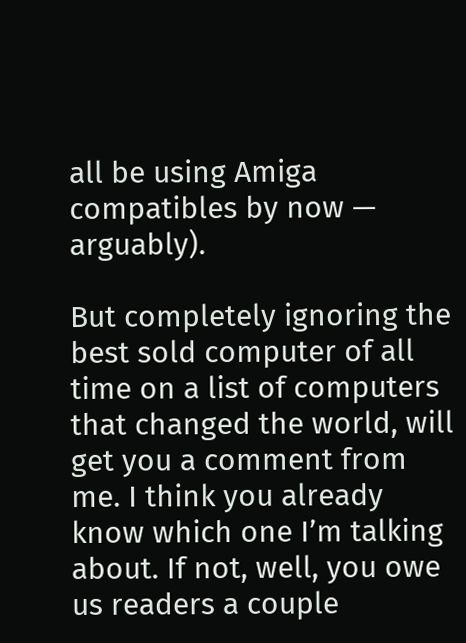all be using Amiga compatibles by now — arguably).

But completely ignoring the best sold computer of all time on a list of computers that changed the world, will get you a comment from me. I think you already know which one I’m talking about. If not, well, you owe us readers a couple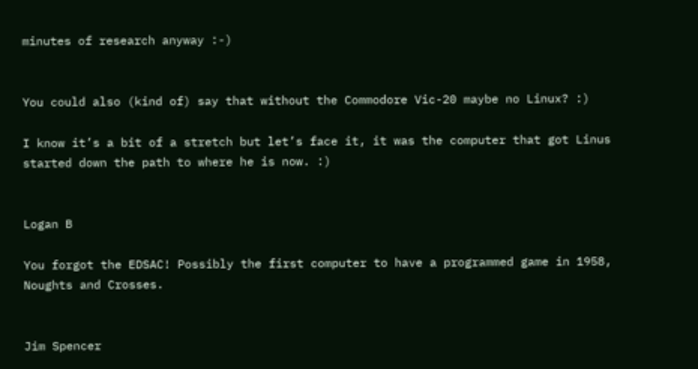minutes of research anyway :-)


You could also (kind of) say that without the Commodore Vic-20 maybe no Linux? :)

I know it’s a bit of a stretch but let’s face it, it was the computer that got Linus started down the path to where he is now. :)


Logan B

You forgot the EDSAC! Possibly the first computer to have a programmed game in 1958, Noughts and Crosses.


Jim Spencer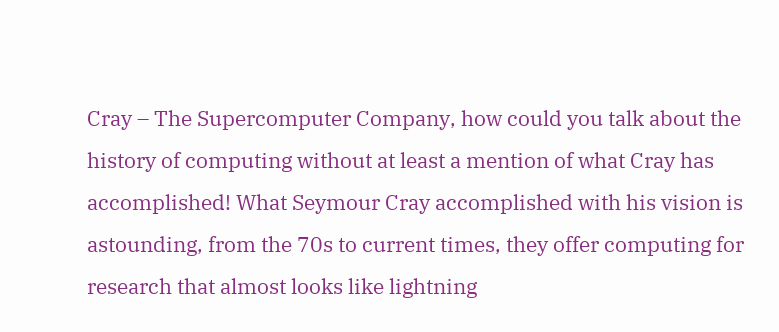Cray – The Supercomputer Company, how could you talk about the history of computing without at least a mention of what Cray has accomplished! What Seymour Cray accomplished with his vision is astounding, from the 70s to current times, they offer computing for research that almost looks like lightning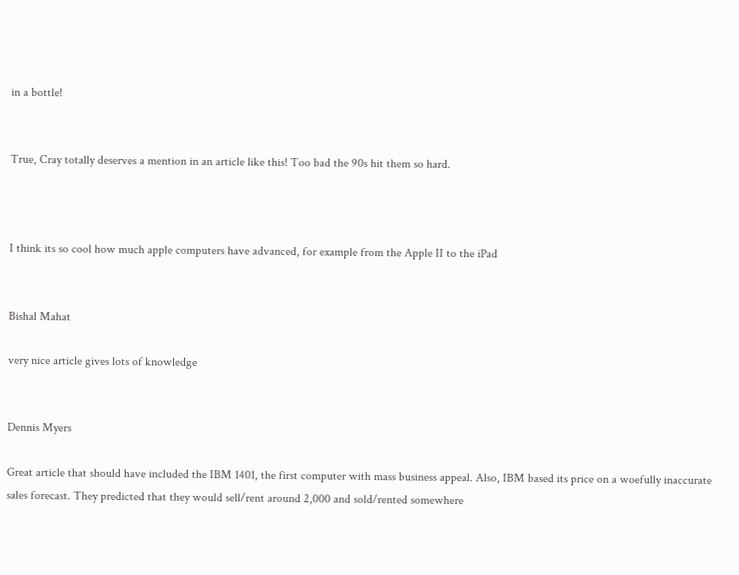in a bottle!


True, Cray totally deserves a mention in an article like this! Too bad the 90s hit them so hard.



I think its so cool how much apple computers have advanced, for example from the Apple II to the iPad


Bishal Mahat

very nice article gives lots of knowledge


Dennis Myers

Great article that should have included the IBM 1401, the first computer with mass business appeal. Also, IBM based its price on a woefully inaccurate sales forecast. They predicted that they would sell/rent around 2,000 and sold/rented somewhere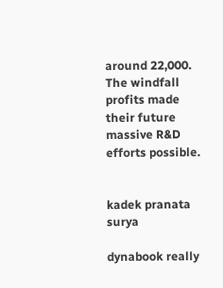around 22,000. The windfall profits made their future massive R&D efforts possible.


kadek pranata surya

dynabook really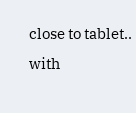close to tablet.. with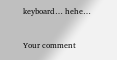keyboard… hehe…

Your comment